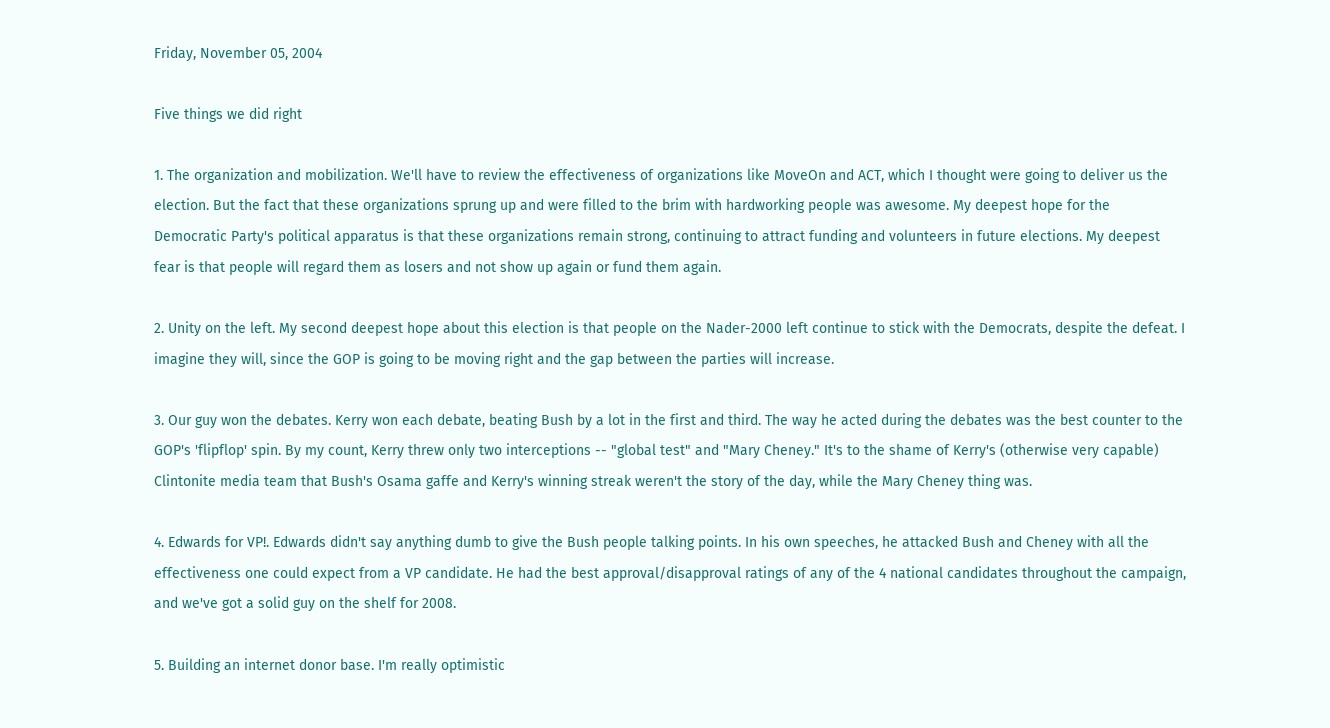Friday, November 05, 2004

Five things we did right

1. The organization and mobilization. We'll have to review the effectiveness of organizations like MoveOn and ACT, which I thought were going to deliver us the election. But the fact that these organizations sprung up and were filled to the brim with hardworking people was awesome. My deepest hope for the Democratic Party's political apparatus is that these organizations remain strong, continuing to attract funding and volunteers in future elections. My deepest fear is that people will regard them as losers and not show up again or fund them again.

2. Unity on the left. My second deepest hope about this election is that people on the Nader-2000 left continue to stick with the Democrats, despite the defeat. I imagine they will, since the GOP is going to be moving right and the gap between the parties will increase.

3. Our guy won the debates. Kerry won each debate, beating Bush by a lot in the first and third. The way he acted during the debates was the best counter to the GOP's 'flipflop' spin. By my count, Kerry threw only two interceptions -- "global test" and "Mary Cheney." It's to the shame of Kerry's (otherwise very capable) Clintonite media team that Bush's Osama gaffe and Kerry's winning streak weren't the story of the day, while the Mary Cheney thing was.

4. Edwards for VP!. Edwards didn't say anything dumb to give the Bush people talking points. In his own speeches, he attacked Bush and Cheney with all the effectiveness one could expect from a VP candidate. He had the best approval/disapproval ratings of any of the 4 national candidates throughout the campaign, and we've got a solid guy on the shelf for 2008.

5. Building an internet donor base. I'm really optimistic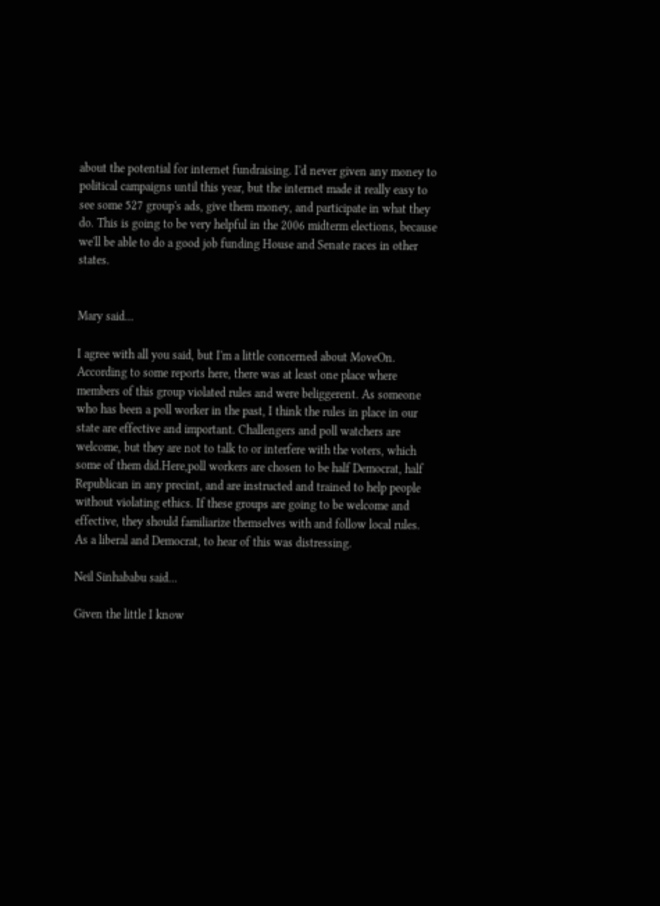about the potential for internet fundraising. I'd never given any money to political campaigns until this year, but the internet made it really easy to see some 527 group's ads, give them money, and participate in what they do. This is going to be very helpful in the 2006 midterm elections, because we'll be able to do a good job funding House and Senate races in other states.


Mary said...

I agree with all you said, but I'm a little concerned about MoveOn. According to some reports here, there was at least one place where members of this group violated rules and were beliggerent. As someone who has been a poll worker in the past, I think the rules in place in our state are effective and important. Challengers and poll watchers are welcome, but they are not to talk to or interfere with the voters, which some of them did.Here,poll workers are chosen to be half Democrat, half Republican in any precint, and are instructed and trained to help people without violating ethics. If these groups are going to be welcome and effective, they should familiarize themselves with and follow local rules. As a liberal and Democrat, to hear of this was distressing.

Neil Sinhababu said...

Given the little I know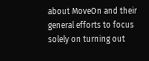about MoveOn and their general efforts to focus solely on turning out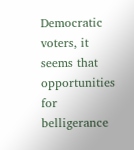Democratic voters, it seems that opportunities for belligerance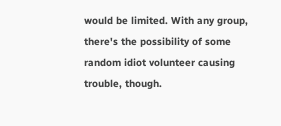would be limited. With any group, there's the possibility of some random idiot volunteer causing trouble, though.